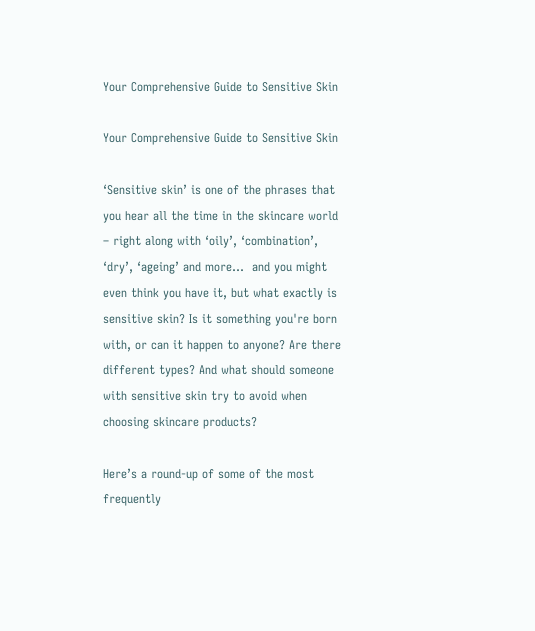Your Comprehensive Guide to Sensitive Skin

Your Comprehensive Guide to Sensitive Skin

‘Sensitive skin’ is one of the phrases that you hear all the time in the skincare world – right along with ‘oily’, ‘combination’, ‘dry’, ‘ageing’ and more…  and you might even think you have it, but what exactly is sensitive skin? Is it something you're born with, or can it happen to anyone? Are there different types? And what should someone with sensitive skin try to avoid when choosing skincare products?

Here’s a round-up of some of the most frequently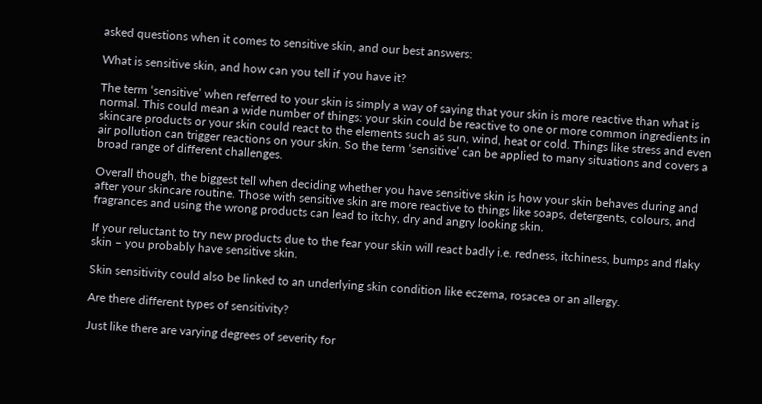asked questions when it comes to sensitive skin, and our best answers:

What is sensitive skin, and how can you tell if you have it?

The term ‘sensitive’ when referred to your skin is simply a way of saying that your skin is more reactive than what is normal. This could mean a wide number of things: your skin could be reactive to one or more common ingredients in skincare products or your skin could react to the elements such as sun, wind, heat or cold. Things like stress and even air pollution can trigger reactions on your skin. So the term ‘sensitive’ can be applied to many situations and covers a broad range of different challenges.

Overall though, the biggest tell when deciding whether you have sensitive skin is how your skin behaves during and after your skincare routine. Those with sensitive skin are more reactive to things like soaps, detergents, colours, and fragrances and using the wrong products can lead to itchy, dry and angry looking skin.

If your reluctant to try new products due to the fear your skin will react badly i.e. redness, itchiness, bumps and flaky skin – you probably have sensitive skin.

Skin sensitivity could also be linked to an underlying skin condition like eczema, rosacea or an allergy.

Are there different types of sensitivity?

Just like there are varying degrees of severity for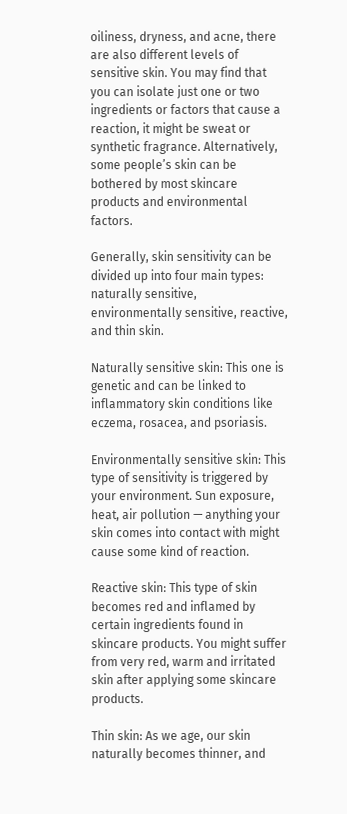oiliness, dryness, and acne, there are also different levels of sensitive skin. You may find that you can isolate just one or two ingredients or factors that cause a reaction, it might be sweat or synthetic fragrance. Alternatively, some people’s skin can be bothered by most skincare products and environmental factors.

Generally, skin sensitivity can be divided up into four main types: naturally sensitive, environmentally sensitive, reactive, and thin skin.

Naturally sensitive skin: This one is genetic and can be linked to inflammatory skin conditions like eczema, rosacea, and psoriasis.

Environmentally sensitive skin: This type of sensitivity is triggered by your environment. Sun exposure, heat, air pollution — anything your skin comes into contact with might cause some kind of reaction.

Reactive skin: This type of skin becomes red and inflamed by certain ingredients found in skincare products. You might suffer from very red, warm and irritated skin after applying some skincare products.

Thin skin: As we age, our skin naturally becomes thinner, and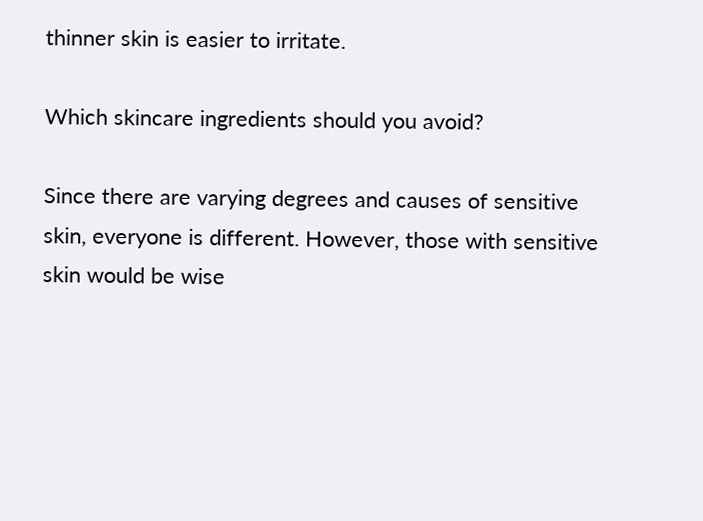thinner skin is easier to irritate.

Which skincare ingredients should you avoid?

Since there are varying degrees and causes of sensitive skin, everyone is different. However, those with sensitive skin would be wise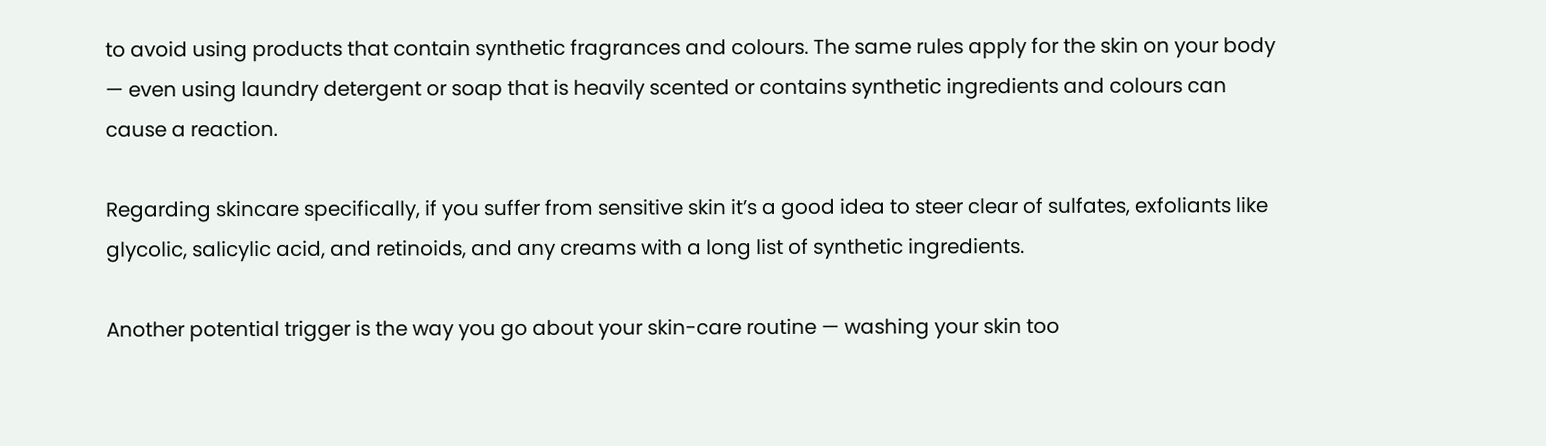to avoid using products that contain synthetic fragrances and colours. The same rules apply for the skin on your body — even using laundry detergent or soap that is heavily scented or contains synthetic ingredients and colours can cause a reaction.

Regarding skincare specifically, if you suffer from sensitive skin it’s a good idea to steer clear of sulfates, exfoliants like glycolic, salicylic acid, and retinoids, and any creams with a long list of synthetic ingredients.

Another potential trigger is the way you go about your skin-care routine — washing your skin too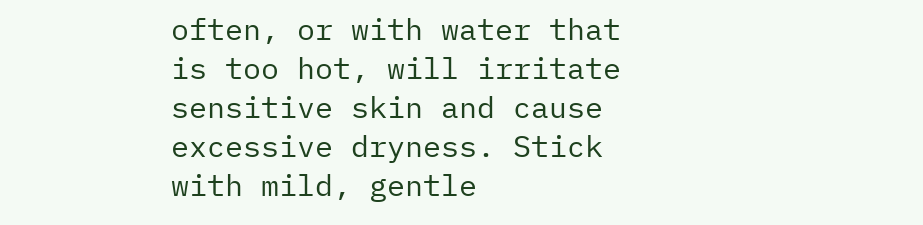often, or with water that is too hot, will irritate sensitive skin and cause excessive dryness. Stick with mild, gentle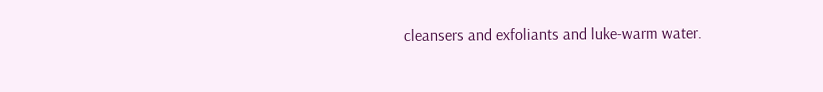cleansers and exfoliants and luke-warm water.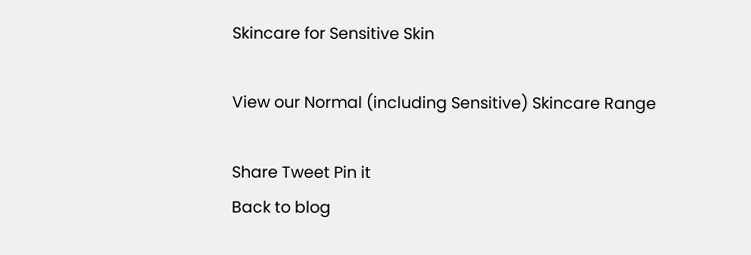Skincare for Sensitive Skin

View our Normal (including Sensitive) Skincare Range

Share Tweet Pin it
Back to blog